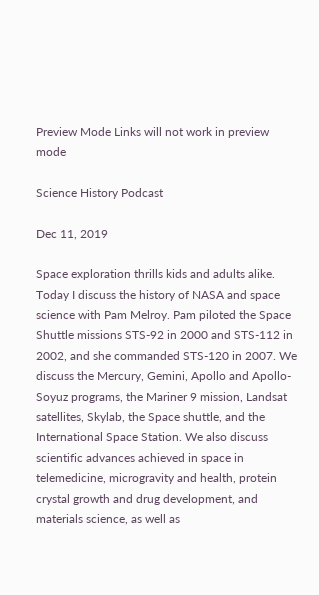Preview Mode Links will not work in preview mode

Science History Podcast

Dec 11, 2019

Space exploration thrills kids and adults alike. Today I discuss the history of NASA and space science with Pam Melroy. Pam piloted the Space Shuttle missions STS-92 in 2000 and STS-112 in 2002, and she commanded STS-120 in 2007. We discuss the Mercury, Gemini, Apollo and Apollo-Soyuz programs, the Mariner 9 mission, Landsat satellites, Skylab, the Space shuttle, and the International Space Station. We also discuss scientific advances achieved in space in telemedicine, microgravity and health, protein crystal growth and drug development, and materials science, as well as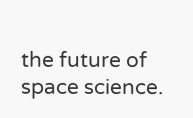the future of space science.